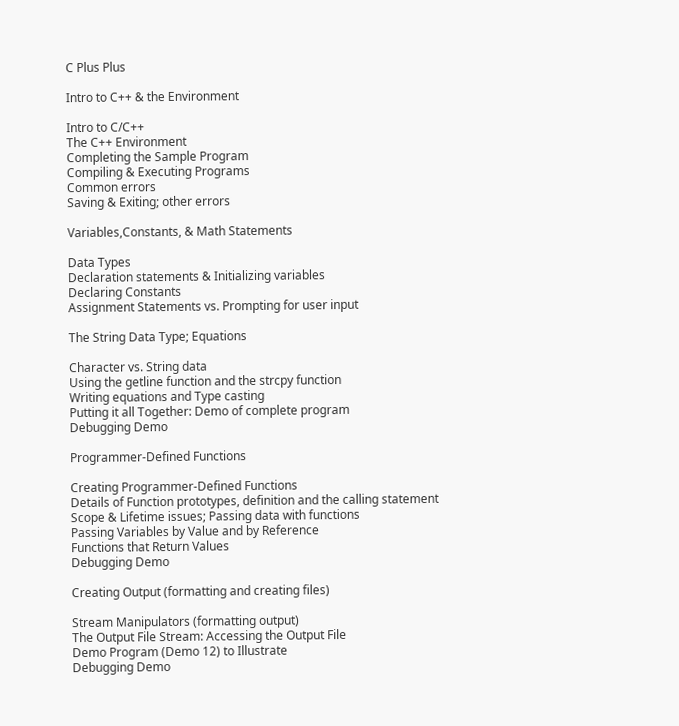C Plus Plus

Intro to C++ & the Environment

Intro to C/C++
The C++ Environment
Completing the Sample Program
Compiling & Executing Programs
Common errors
Saving & Exiting; other errors

Variables,Constants, & Math Statements

Data Types
Declaration statements & Initializing variables
Declaring Constants
Assignment Statements vs. Prompting for user input

The String Data Type; Equations

Character vs. String data
Using the getline function and the strcpy function
Writing equations and Type casting
Putting it all Together: Demo of complete program
Debugging Demo

Programmer-Defined Functions

Creating Programmer-Defined Functions
Details of Function prototypes, definition and the calling statement
Scope & Lifetime issues; Passing data with functions
Passing Variables by Value and by Reference
Functions that Return Values
Debugging Demo

Creating Output (formatting and creating files)

Stream Manipulators (formatting output)
The Output File Stream: Accessing the Output File
Demo Program (Demo 12) to Illustrate
Debugging Demo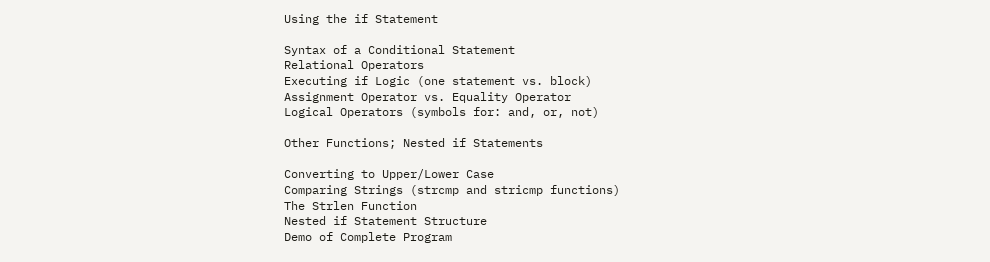Using the if Statement

Syntax of a Conditional Statement
Relational Operators
Executing if Logic (one statement vs. block)
Assignment Operator vs. Equality Operator
Logical Operators (symbols for: and, or, not)

Other Functions; Nested if Statements

Converting to Upper/Lower Case
Comparing Strings (strcmp and stricmp functions)
The Strlen Function
Nested if Statement Structure
Demo of Complete Program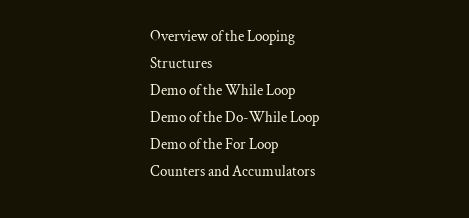Overview of the Looping Structures
Demo of the While Loop
Demo of the Do-While Loop
Demo of the For Loop
Counters and Accumulators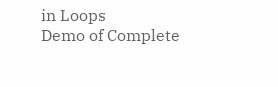in Loops
Demo of Complete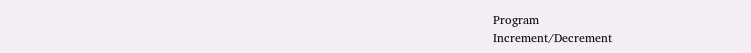Program
Increment/Decrement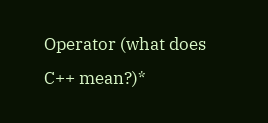Operator (what does C++ mean?)*